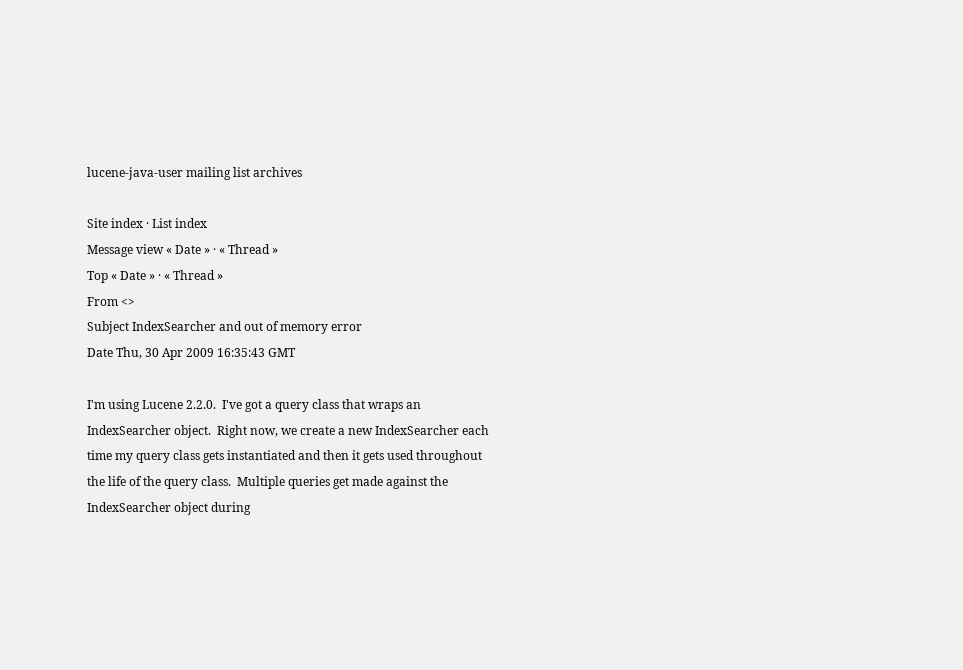lucene-java-user mailing list archives

Site index · List index
Message view « Date » · « Thread »
Top « Date » · « Thread »
From <>
Subject IndexSearcher and out of memory error
Date Thu, 30 Apr 2009 16:35:43 GMT

I'm using Lucene 2.2.0.  I've got a query class that wraps an
IndexSearcher object.  Right now, we create a new IndexSearcher each
time my query class gets instantiated and then it gets used throughout
the life of the query class.  Multiple queries get made against the
IndexSearcher object during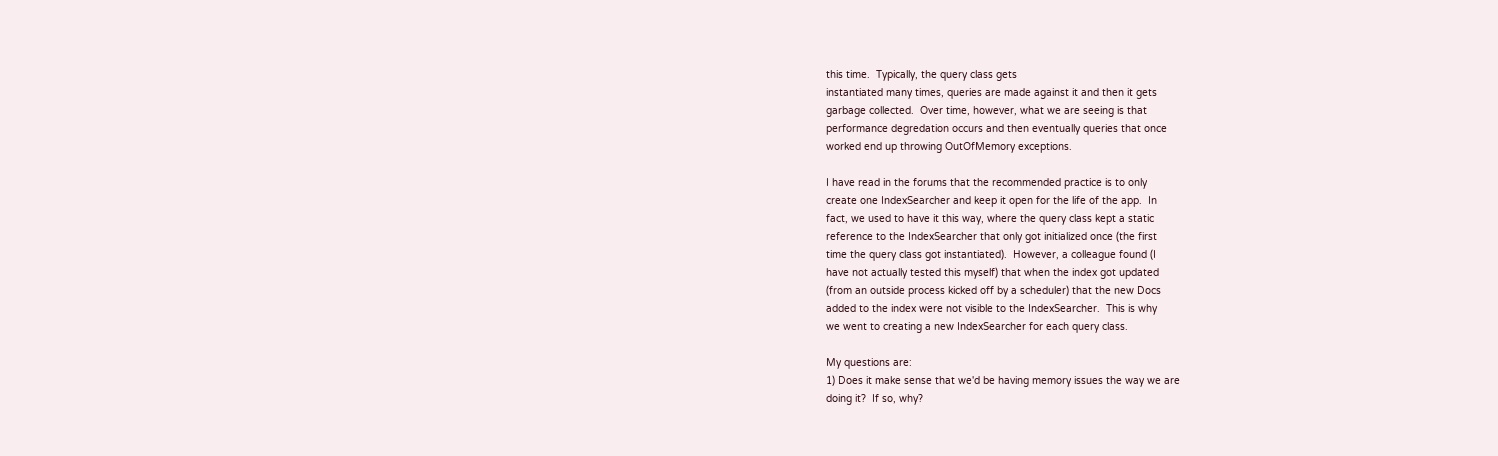this time.  Typically, the query class gets
instantiated many times, queries are made against it and then it gets
garbage collected.  Over time, however, what we are seeing is that
performance degredation occurs and then eventually queries that once
worked end up throwing OutOfMemory exceptions.

I have read in the forums that the recommended practice is to only
create one IndexSearcher and keep it open for the life of the app.  In
fact, we used to have it this way, where the query class kept a static
reference to the IndexSearcher that only got initialized once (the first
time the query class got instantiated).  However, a colleague found (I
have not actually tested this myself) that when the index got updated
(from an outside process kicked off by a scheduler) that the new Docs
added to the index were not visible to the IndexSearcher.  This is why
we went to creating a new IndexSearcher for each query class.

My questions are:
1) Does it make sense that we'd be having memory issues the way we are
doing it?  If so, why?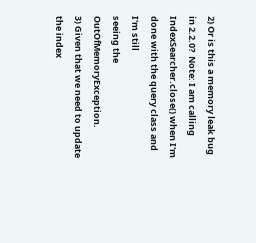2) Or is this a memory leak bug in 2.2.0?  Note: I am calling
IndexSearcher.close() when I'm done with the query class and I'm still
seeing the OutOfMemoryException.
3) Given that we need to update the index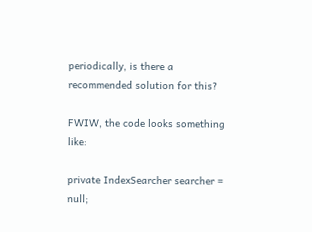periodically, is there a
recommended solution for this?

FWIW, the code looks something like:

private IndexSearcher searcher = null;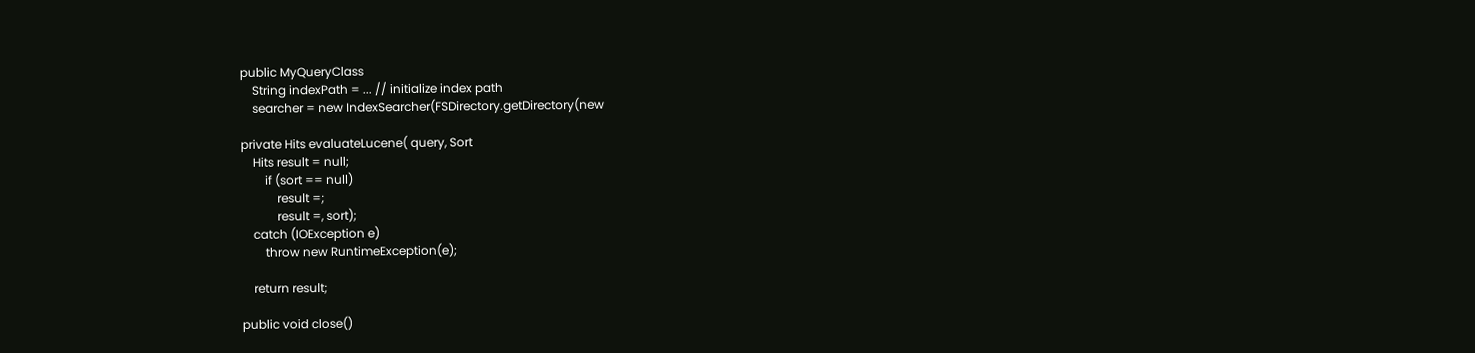public MyQueryClass
    String indexPath = ... // initialize index path
    searcher = new IndexSearcher(FSDirectory.getDirectory(new

private Hits evaluateLucene( query, Sort
    Hits result = null;
        if (sort == null)
            result =;
            result =, sort);
    catch (IOException e)
        throw new RuntimeException(e);

    return result;

public void close()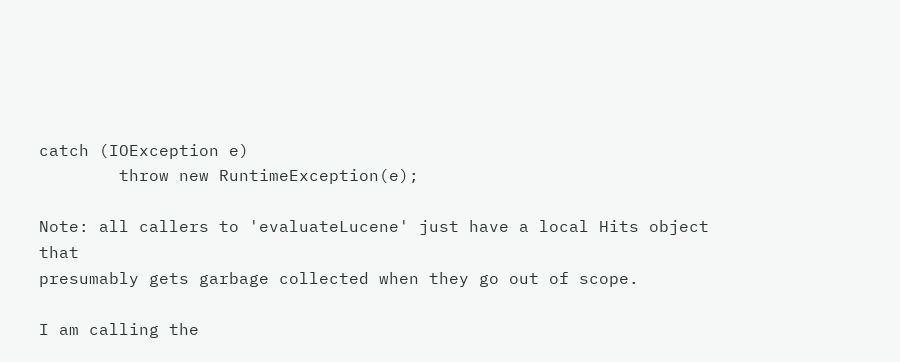catch (IOException e)
        throw new RuntimeException(e);

Note: all callers to 'evaluateLucene' just have a local Hits object that
presumably gets garbage collected when they go out of scope.

I am calling the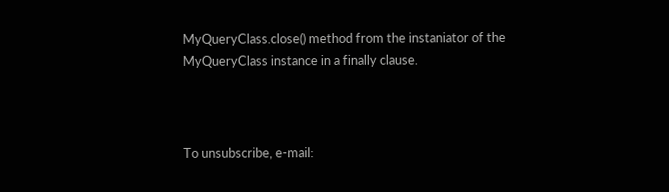MyQueryClass.close() method from the instaniator of the
MyQueryClass instance in a finally clause.



To unsubscribe, e-mail: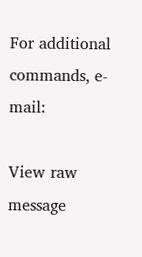For additional commands, e-mail:

View raw message